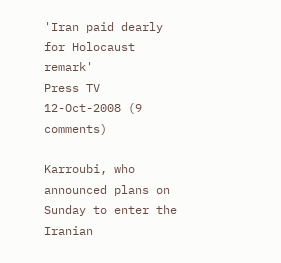'Iran paid dearly for Holocaust remark'
Press TV
12-Oct-2008 (9 comments)

Karroubi, who announced plans on Sunday to enter the Iranian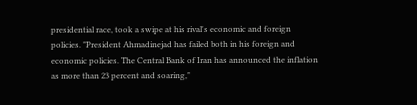presidential race, took a swipe at his rival's economic and foreign policies. "President Ahmadinejad has failed both in his foreign and economic policies. The Central Bank of Iran has announced the inflation as more than 23 percent and soaring,"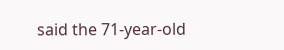said the 71-year-old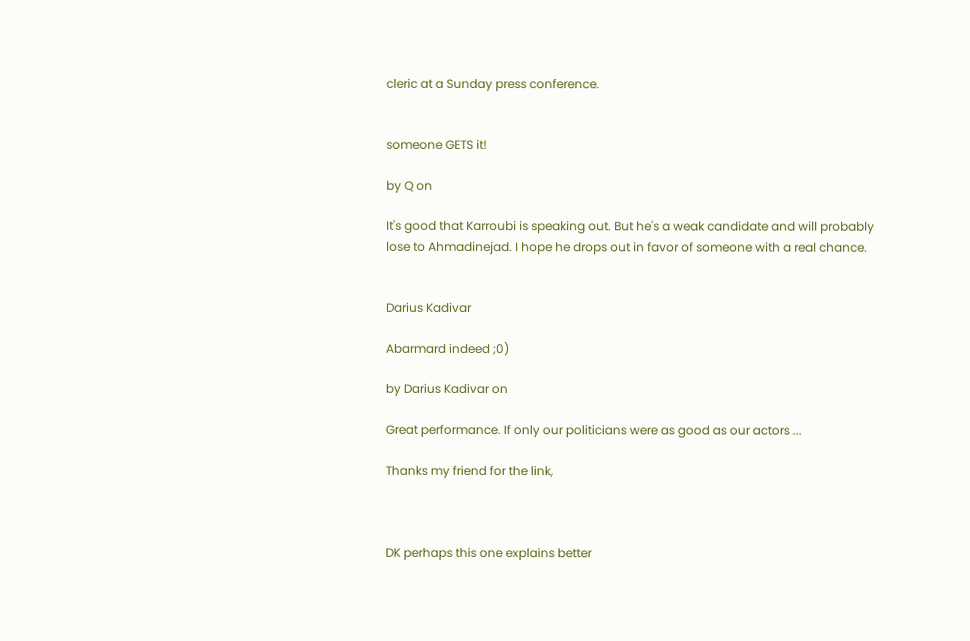cleric at a Sunday press conference.


someone GETS it!

by Q on

It's good that Karroubi is speaking out. But he's a weak candidate and will probably lose to Ahmadinejad. I hope he drops out in favor of someone with a real chance.


Darius Kadivar

Abarmard indeed ;0)

by Darius Kadivar on

Great performance. If only our politicians were as good as our actors ...

Thanks my friend for the link,



DK perhaps this one explains better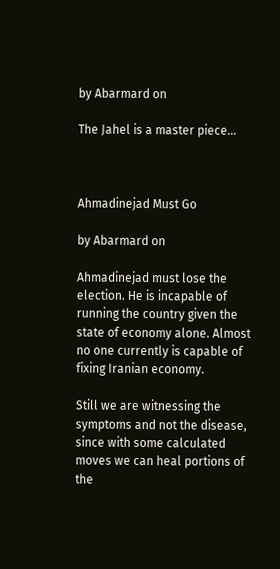by Abarmard on

The Jahel is a master piece...



Ahmadinejad Must Go

by Abarmard on

Ahmadinejad must lose the election. He is incapable of running the country given the state of economy alone. Almost no one currently is capable of fixing Iranian economy.

Still we are witnessing the symptoms and not the disease, since with some calculated moves we can heal portions of the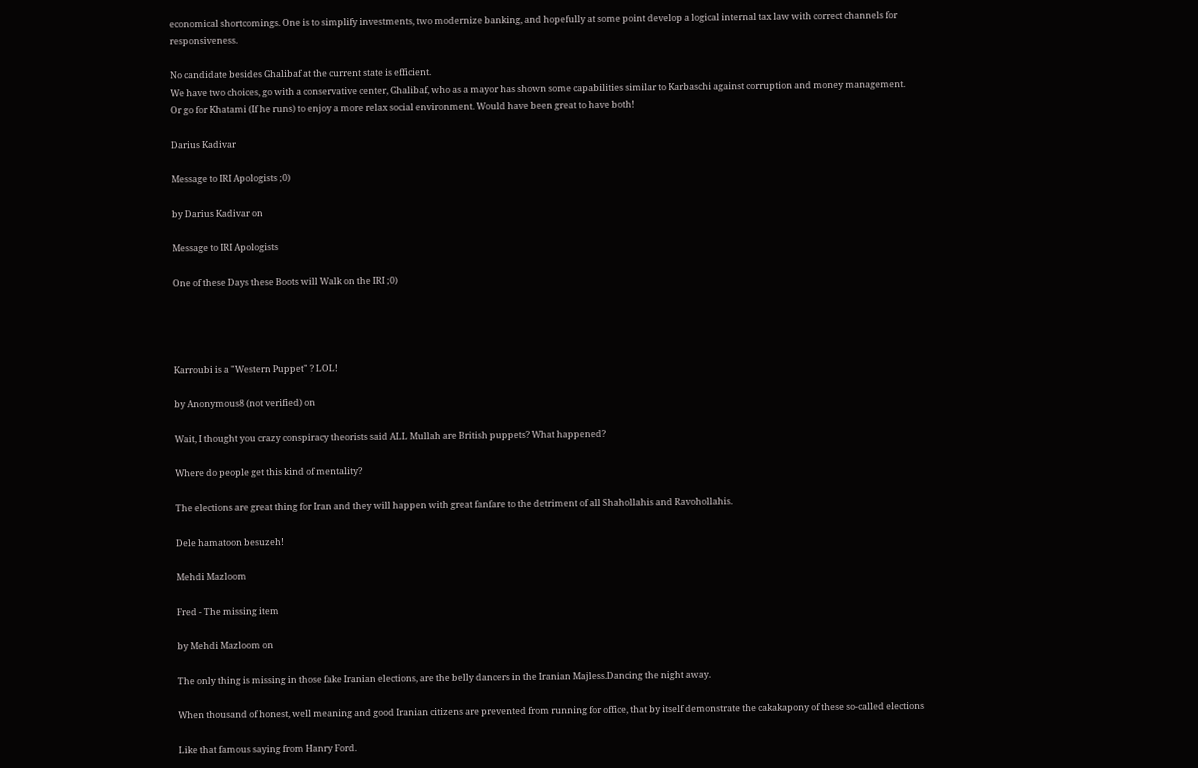economical shortcomings. One is to simplify investments, two modernize banking, and hopefully at some point develop a logical internal tax law with correct channels for responsiveness.

No candidate besides Ghalibaf at the current state is efficient.
We have two choices, go with a conservative center, Ghalibaf, who as a mayor has shown some capabilities similar to Karbaschi against corruption and money management.
Or go for Khatami (If he runs) to enjoy a more relax social environment. Would have been great to have both!

Darius Kadivar

Message to IRI Apologists ;0)

by Darius Kadivar on

Message to IRI Apologists

One of these Days these Boots will Walk on the IRI ;0)




Karroubi is a "Western Puppet" ? LOL!

by Anonymous8 (not verified) on

Wait, I thought you crazy conspiracy theorists said ALL Mullah are British puppets? What happened?

Where do people get this kind of mentality?

The elections are great thing for Iran and they will happen with great fanfare to the detriment of all Shahollahis and Ravohollahis.

Dele hamatoon besuzeh!

Mehdi Mazloom

Fred - The missing item

by Mehdi Mazloom on

The only thing is missing in those fake Iranian elections, are the belly dancers in the Iranian Majless.Dancing the night away.

When thousand of honest, well meaning and good Iranian citizens are prevented from running for office, that by itself demonstrate the cakakapony of these so-called elections

Like that famous saying from Hanry Ford.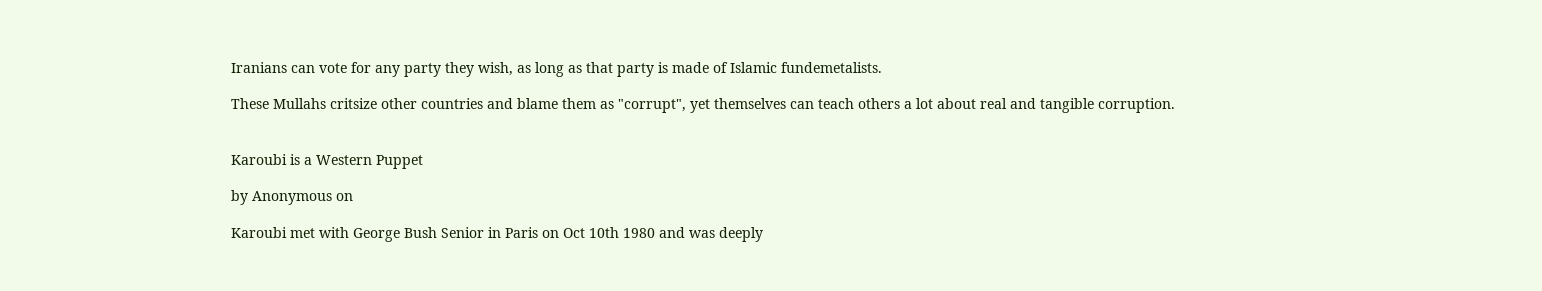Iranians can vote for any party they wish, as long as that party is made of Islamic fundemetalists.

These Mullahs critsize other countries and blame them as "corrupt", yet themselves can teach others a lot about real and tangible corruption.


Karoubi is a Western Puppet

by Anonymous on

Karoubi met with George Bush Senior in Paris on Oct 10th 1980 and was deeply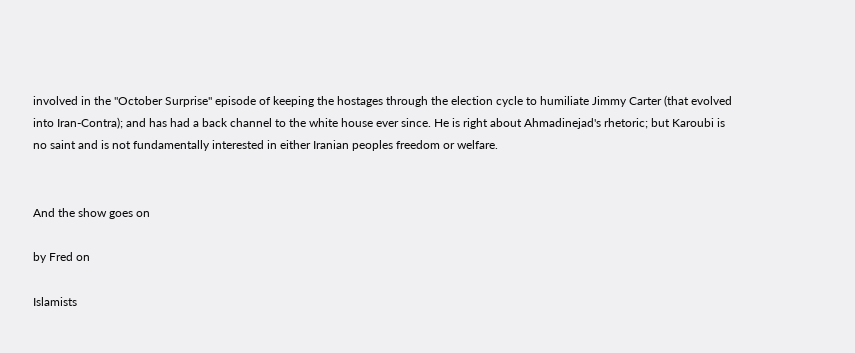involved in the "October Surprise" episode of keeping the hostages through the election cycle to humiliate Jimmy Carter (that evolved into Iran-Contra); and has had a back channel to the white house ever since. He is right about Ahmadinejad's rhetoric; but Karoubi is no saint and is not fundamentally interested in either Iranian peoples freedom or welfare.


And the show goes on

by Fred on

Islamists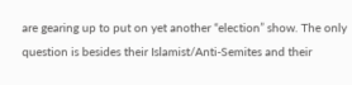are gearing up to put on yet another “election” show. The only question is besides their Islamist/Anti-Semites and their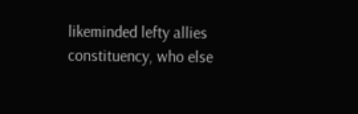likeminded lefty allies constituency, who else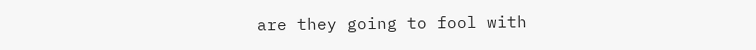are they going to fool with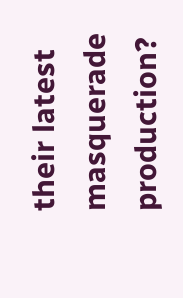their latest masquerade production?